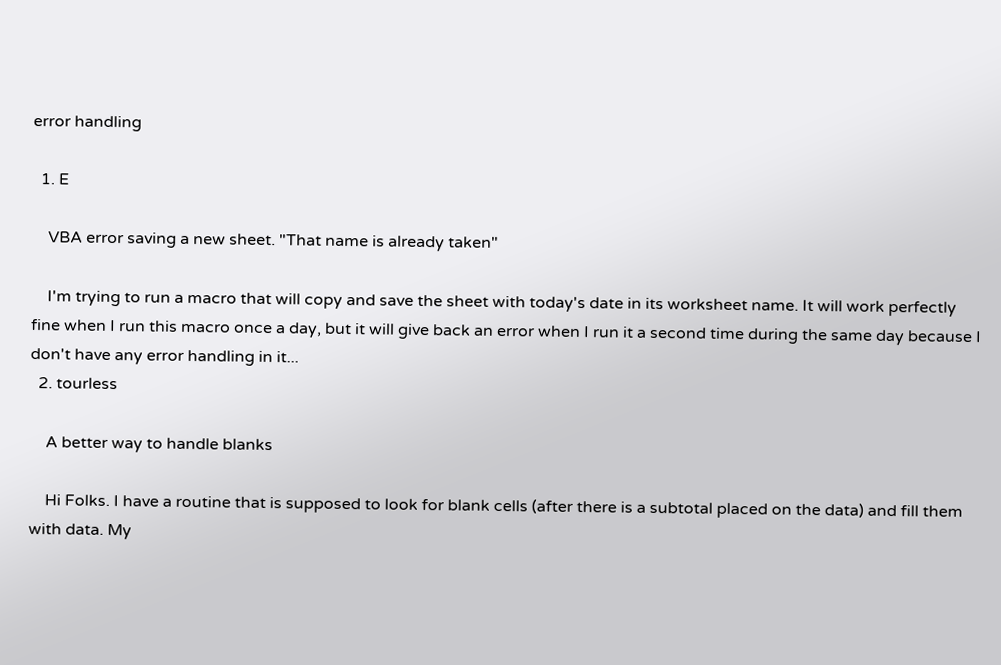error handling

  1. E

    VBA error saving a new sheet. "That name is already taken"

    I'm trying to run a macro that will copy and save the sheet with today's date in its worksheet name. It will work perfectly fine when I run this macro once a day, but it will give back an error when I run it a second time during the same day because I don't have any error handling in it...
  2. tourless

    A better way to handle blanks

    Hi Folks. I have a routine that is supposed to look for blank cells (after there is a subtotal placed on the data) and fill them with data. My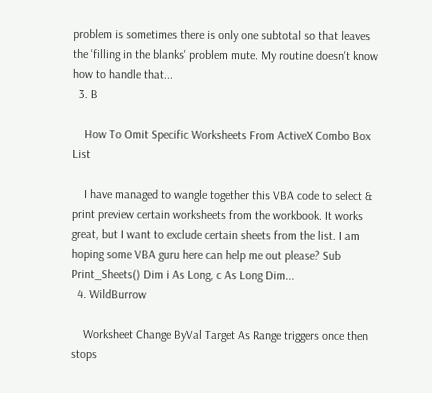problem is sometimes there is only one subtotal so that leaves the 'filling in the blanks' problem mute. My routine doesn't know how to handle that...
  3. B

    How To Omit Specific Worksheets From ActiveX Combo Box List

    I have managed to wangle together this VBA code to select & print preview certain worksheets from the workbook. It works great, but I want to exclude certain sheets from the list. I am hoping some VBA guru here can help me out please? Sub Print_Sheets() Dim i As Long, c As Long Dim...
  4. WildBurrow

    Worksheet Change ByVal Target As Range triggers once then stops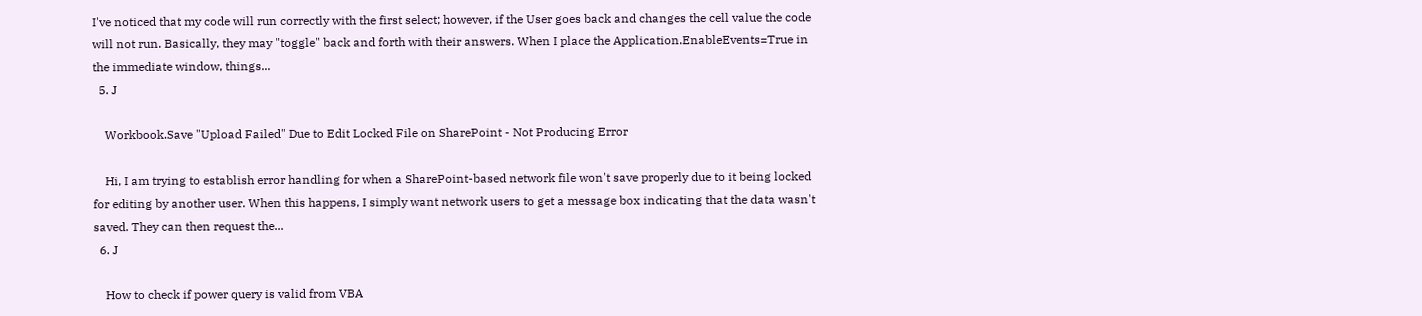I've noticed that my code will run correctly with the first select; however, if the User goes back and changes the cell value the code will not run. Basically, they may "toggle" back and forth with their answers. When I place the Application.EnableEvents=True in the immediate window, things...
  5. J

    Workbook.Save "Upload Failed" Due to Edit Locked File on SharePoint - Not Producing Error

    Hi, I am trying to establish error handling for when a SharePoint-based network file won't save properly due to it being locked for editing by another user. When this happens, I simply want network users to get a message box indicating that the data wasn't saved. They can then request the...
  6. J

    How to check if power query is valid from VBA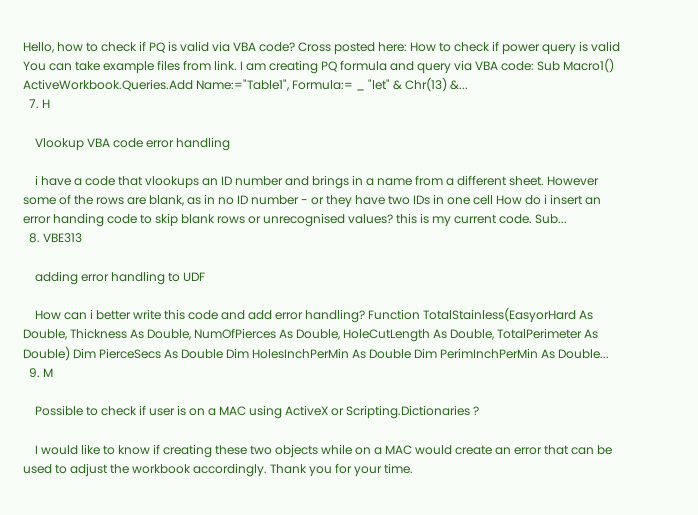Hello, how to check if PQ is valid via VBA code? Cross posted here: How to check if power query is valid You can take example files from link. I am creating PQ formula and query via VBA code: Sub Macro1() ActiveWorkbook.Queries.Add Name:="Table1", Formula:= _ "let" & Chr(13) &...
  7. H

    Vlookup VBA code error handling

    i have a code that vlookups an ID number and brings in a name from a different sheet. However some of the rows are blank, as in no ID number - or they have two IDs in one cell How do i insert an error handing code to skip blank rows or unrecognised values? this is my current code. Sub...
  8. VBE313

    adding error handling to UDF

    How can i better write this code and add error handling? Function TotalStainless(EasyorHard As Double, Thickness As Double, NumOfPierces As Double, HoleCutLength As Double, TotalPerimeter As Double) Dim PierceSecs As Double Dim HolesInchPerMin As Double Dim PerimInchPerMin As Double...
  9. M

    Possible to check if user is on a MAC using ActiveX or Scripting.Dictionaries ?

    I would like to know if creating these two objects while on a MAC would create an error that can be used to adjust the workbook accordingly. Thank you for your time.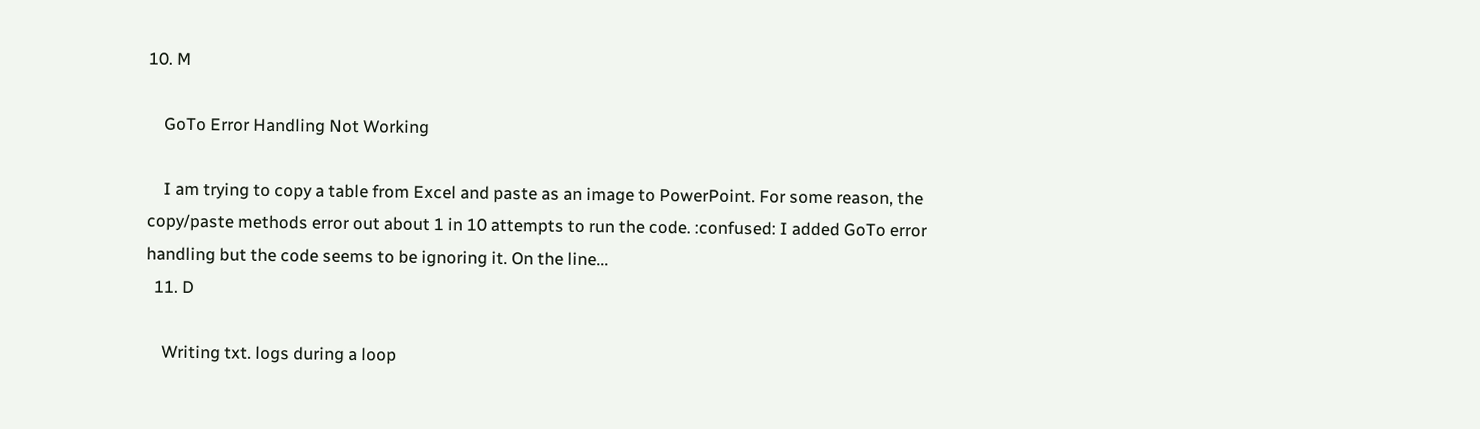10. M

    GoTo Error Handling Not Working

    I am trying to copy a table from Excel and paste as an image to PowerPoint. For some reason, the copy/paste methods error out about 1 in 10 attempts to run the code. :confused: I added GoTo error handling but the code seems to be ignoring it. On the line...
  11. D

    Writing txt. logs during a loop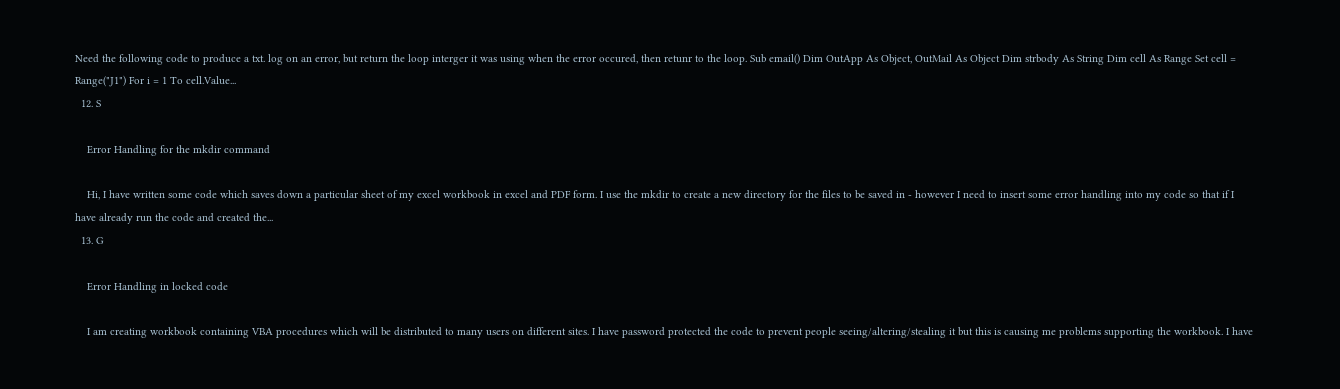Need the following code to produce a txt. log on an error, but return the loop interger it was using when the error occured, then retunr to the loop. Sub email() Dim OutApp As Object, OutMail As Object Dim strbody As String Dim cell As Range Set cell = Range("J1") For i = 1 To cell.Value...
  12. S

    Error Handling for the mkdir command

    Hi, I have written some code which saves down a particular sheet of my excel workbook in excel and PDF form. I use the mkdir to create a new directory for the files to be saved in - however I need to insert some error handling into my code so that if I have already run the code and created the...
  13. G

    Error Handling in locked code

    I am creating workbook containing VBA procedures which will be distributed to many users on different sites. I have password protected the code to prevent people seeing/altering/stealing it but this is causing me problems supporting the workbook. I have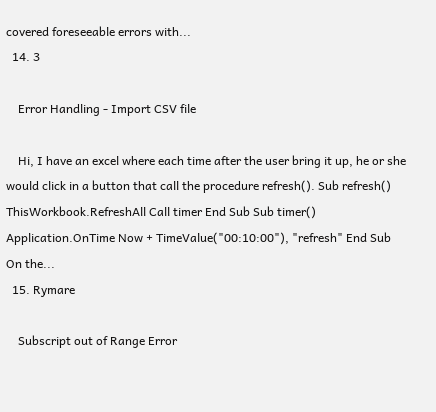covered foreseeable errors with...
  14. 3

    Error Handling - Import CSV file

    Hi, I have an excel where each time after the user bring it up, he or she would click in a button that call the procedure refresh(). Sub refresh() ThisWorkbook.RefreshAll Call timer End Sub Sub timer() Application.OnTime Now + TimeValue("00:10:00"), "refresh" End Sub On the...
  15. Rymare

    Subscript out of Range Error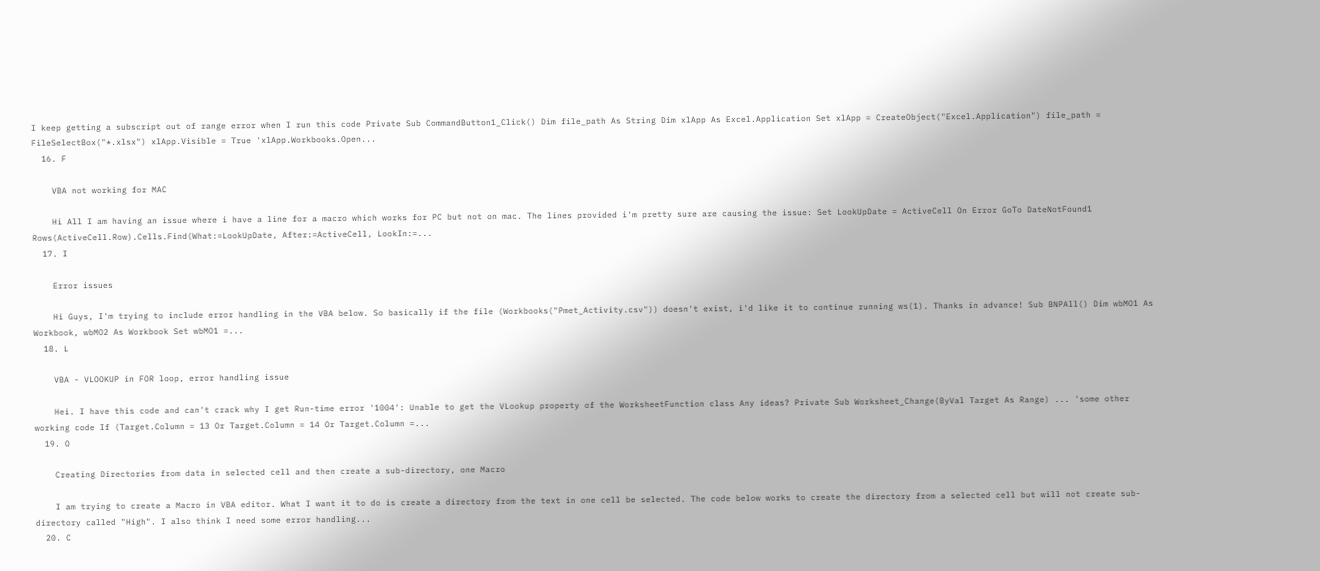I keep getting a subscript out of range error when I run this code Private Sub CommandButton1_Click() Dim file_path As String Dim xlApp As Excel.Application Set xlApp = CreateObject("Excel.Application") file_path = FileSelectBox("*.xlsx") xlApp.Visible = True 'xlApp.Workbooks.Open...
  16. F

    VBA not working for MAC

    Hi All I am having an issue where i have a line for a macro which works for PC but not on mac. The lines provided i'm pretty sure are causing the issue: Set LookUpDate = ActiveCell On Error GoTo DateNotFound1 Rows(ActiveCell.Row).Cells.Find(What:=LookUpDate, After:=ActiveCell, LookIn:=...
  17. I

    Error issues

    Hi Guys, I'm trying to include error handling in the VBA below. So basically if the file (Workbooks("Pmet_Activity.csv")) doesn't exist, i'd like it to continue running ws(1). Thanks in advance! Sub BNPAll() Dim wbMO1 As Workbook, wbMO2 As Workbook Set wbMO1 =...
  18. L

    VBA - VLOOKUP in FOR loop, error handling issue

    Hei. I have this code and can't crack why I get Run-time error '1004': Unable to get the VLookup property of the WorksheetFunction class Any ideas? Private Sub Worksheet_Change(ByVal Target As Range) ... 'some other working code If (Target.Column = 13 Or Target.Column = 14 Or Target.Column =...
  19. O

    Creating Directories from data in selected cell and then create a sub-directory, one Macro

    I am trying to create a Macro in VBA editor. What I want it to do is create a directory from the text in one cell be selected. The code below works to create the directory from a selected cell but will not create sub-directory called "High". I also think I need some error handling...
  20. C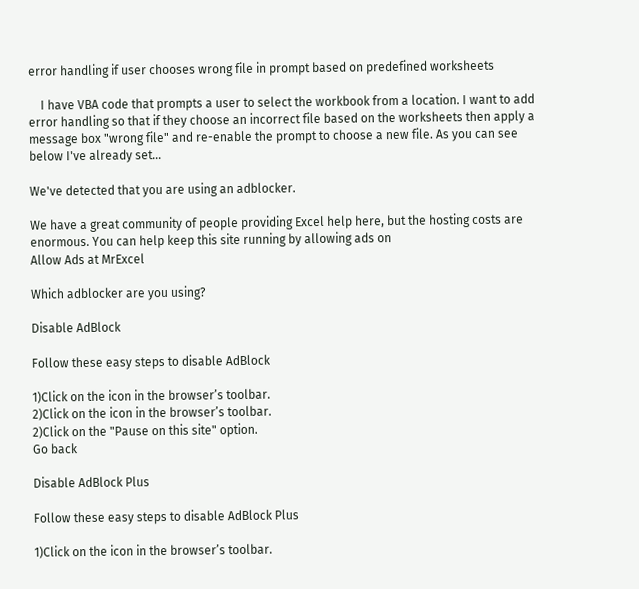error handling if user chooses wrong file in prompt based on predefined worksheets

    I have VBA code that prompts a user to select the workbook from a location. I want to add error handling so that if they choose an incorrect file based on the worksheets then apply a message box "wrong file" and re-enable the prompt to choose a new file. As you can see below I've already set...

We've detected that you are using an adblocker.

We have a great community of people providing Excel help here, but the hosting costs are enormous. You can help keep this site running by allowing ads on
Allow Ads at MrExcel

Which adblocker are you using?

Disable AdBlock

Follow these easy steps to disable AdBlock

1)Click on the icon in the browser’s toolbar.
2)Click on the icon in the browser’s toolbar.
2)Click on the "Pause on this site" option.
Go back

Disable AdBlock Plus

Follow these easy steps to disable AdBlock Plus

1)Click on the icon in the browser’s toolbar.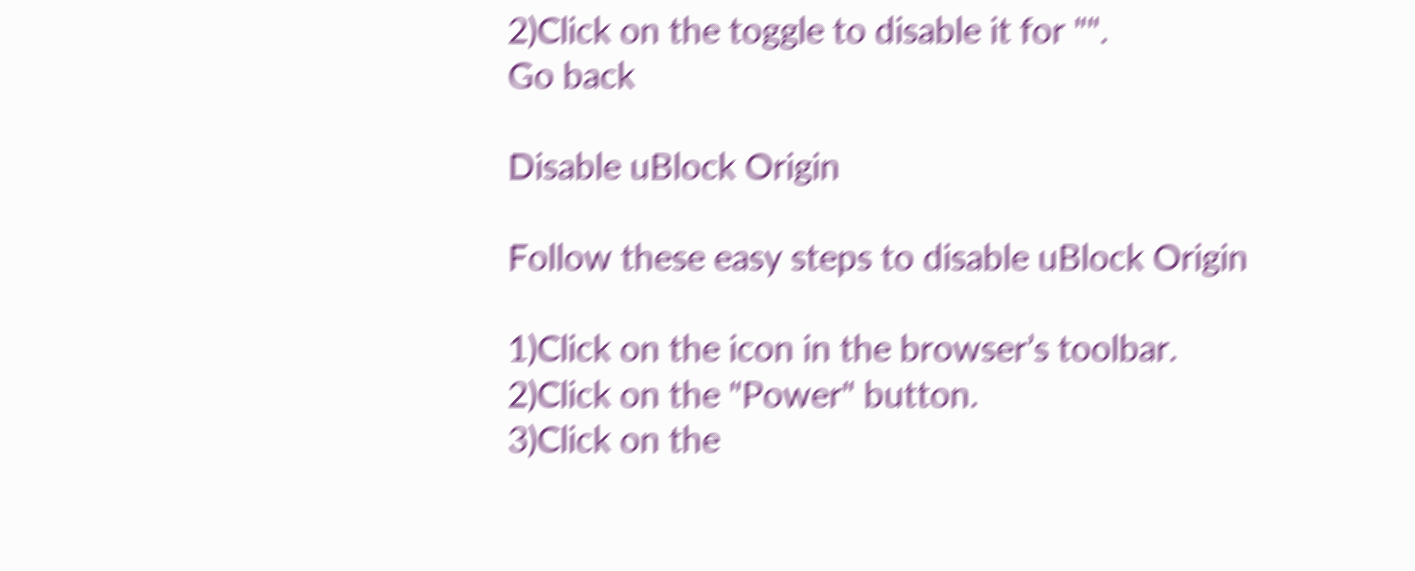2)Click on the toggle to disable it for "".
Go back

Disable uBlock Origin

Follow these easy steps to disable uBlock Origin

1)Click on the icon in the browser’s toolbar.
2)Click on the "Power" button.
3)Click on the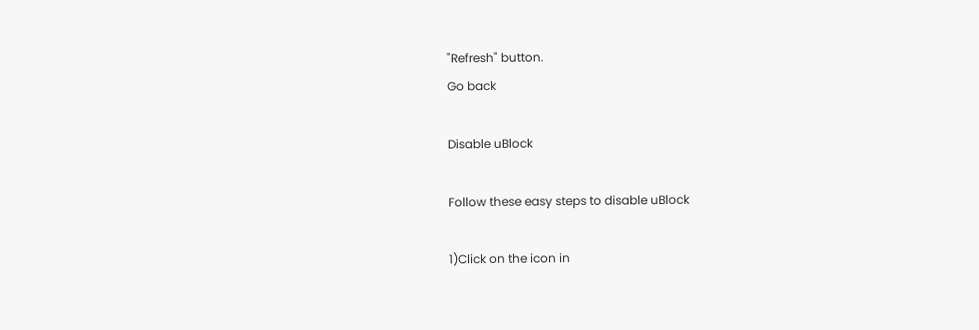"Refresh" button.
Go back

Disable uBlock

Follow these easy steps to disable uBlock

1)Click on the icon in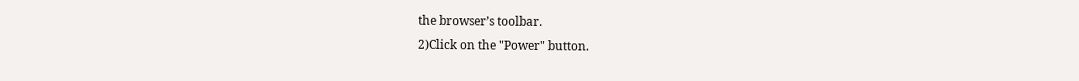the browser’s toolbar.
2)Click on the "Power" button.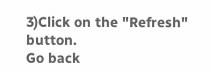3)Click on the "Refresh" button.
Go back